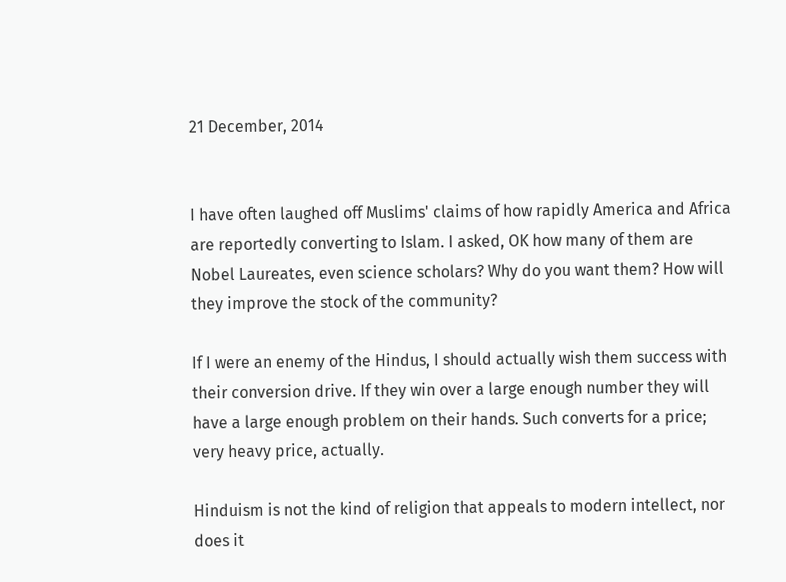21 December, 2014


I have often laughed off Muslims' claims of how rapidly America and Africa are reportedly converting to Islam. I asked, OK how many of them are Nobel Laureates, even science scholars? Why do you want them? How will they improve the stock of the community?

If I were an enemy of the Hindus, I should actually wish them success with their conversion drive. If they win over a large enough number they will have a large enough problem on their hands. Such converts for a price; very heavy price, actually.

Hinduism is not the kind of religion that appeals to modern intellect, nor does it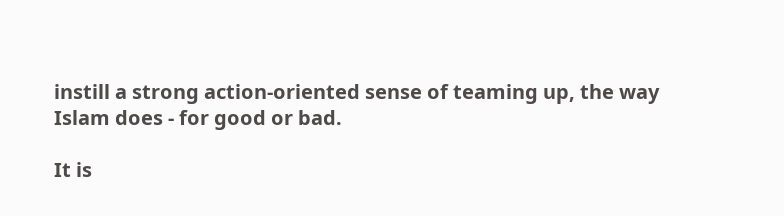instill a strong action-oriented sense of teaming up, the way Islam does - for good or bad.

It is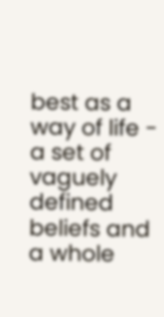best as a way of life - a set of vaguely defined beliefs and a whole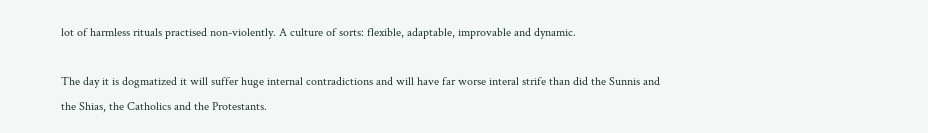lot of harmless rituals practised non-violently. A culture of sorts: flexible, adaptable, improvable and dynamic.

The day it is dogmatized it will suffer huge internal contradictions and will have far worse interal strife than did the Sunnis and the Shias, the Catholics and the Protestants.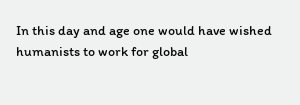In this day and age one would have wished humanists to work for global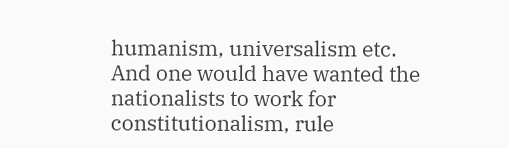humanism, universalism etc. And one would have wanted the nationalists to work for constitutionalism, rule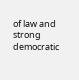of law and strong democratic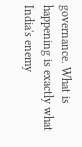governance. What is happening is exactly what India's enemy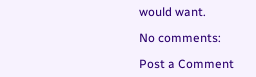would want.

No comments:

Post a Comment